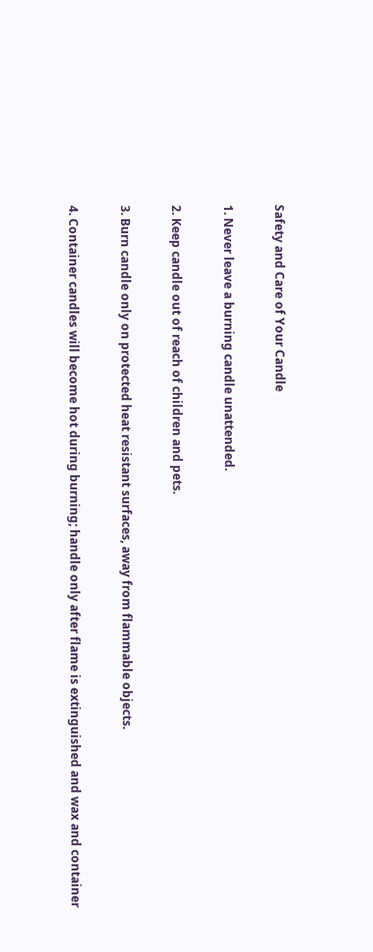Safety and Care of Your Candle

1. Never leave a burning candle unattended.

2. Keep candle out of reach of children and pets.

3. Burn candle only on protected heat resistant surfaces, away from flammable objects.

4. Container candles will become hot during burning; handle only after flame is extinguished and wax and container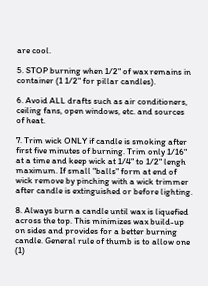are cool.

5. STOP burning when 1/2" of wax remains in container (1 1/2" for pillar candles).

6. Avoid ALL drafts such as air conditioners, ceiling fans, open windows, etc. and sources of heat.

7. Trim wick ONLY if candle is smoking after first five minutes of burning. Trim only 1/16" at a time and keep wick at 1/4" to 1/2" lengh maximum. If small "balls" form at end of wick remove by pinching with a wick trimmer after candle is extinguished or before lighting.

8. Always burn a candle until wax is liquefied across the top. This minimizes wax build-up on sides and provides for a better burning candle. General rule of thumb is to allow one (1)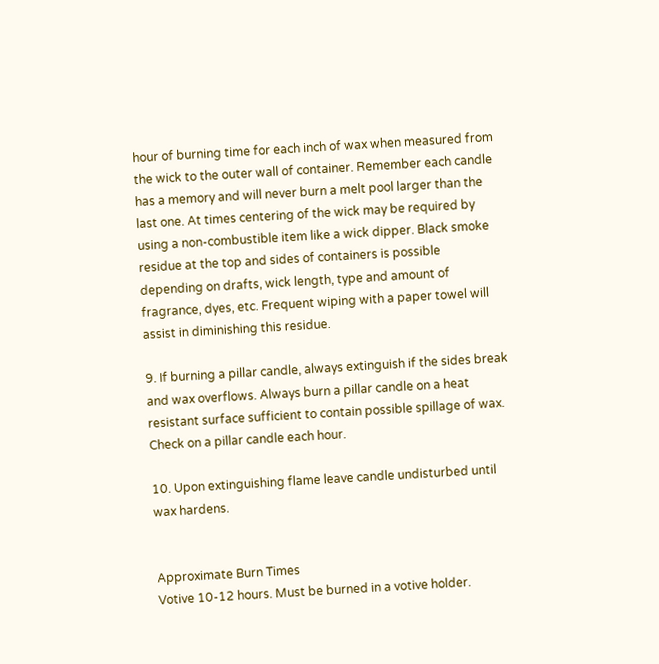hour of burning time for each inch of wax when measured from the wick to the outer wall of container. Remember each candle has a memory and will never burn a melt pool larger than the last one. At times centering of the wick may be required by using a non-combustible item like a wick dipper. Black smoke residue at the top and sides of containers is possible depending on drafts, wick length, type and amount of fragrance, dyes, etc. Frequent wiping with a paper towel will assist in diminishing this residue.

9. If burning a pillar candle, always extinguish if the sides break and wax overflows. Always burn a pillar candle on a heat resistant surface sufficient to contain possible spillage of wax. Check on a pillar candle each hour.

10. Upon extinguishing flame leave candle undisturbed until wax hardens.


Approximate Burn Times
Votive 10-12 hours. Must be burned in a votive holder.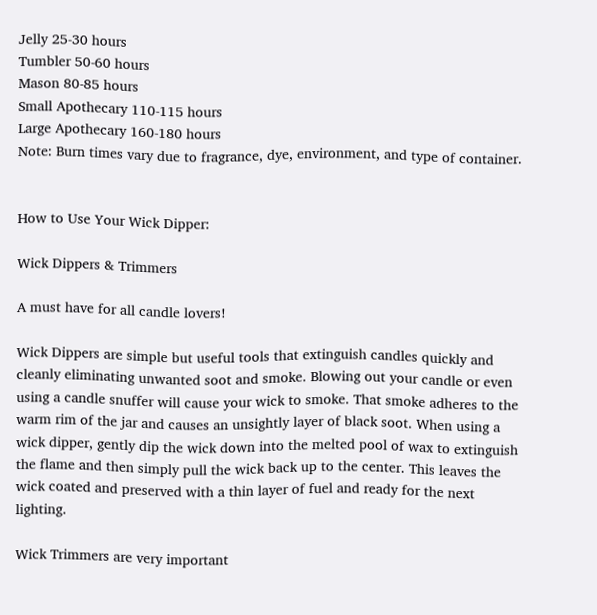Jelly 25-30 hours
Tumbler 50-60 hours
Mason 80-85 hours
Small Apothecary 110-115 hours
Large Apothecary 160-180 hours
Note: Burn times vary due to fragrance, dye, environment, and type of container.


How to Use Your Wick Dipper:

Wick Dippers & Trimmers

A must have for all candle lovers!

Wick Dippers are simple but useful tools that extinguish candles quickly and cleanly eliminating unwanted soot and smoke. Blowing out your candle or even using a candle snuffer will cause your wick to smoke. That smoke adheres to the warm rim of the jar and causes an unsightly layer of black soot. When using a wick dipper, gently dip the wick down into the melted pool of wax to extinguish the flame and then simply pull the wick back up to the center. This leaves the wick coated and preserved with a thin layer of fuel and ready for the next lighting.

Wick Trimmers are very important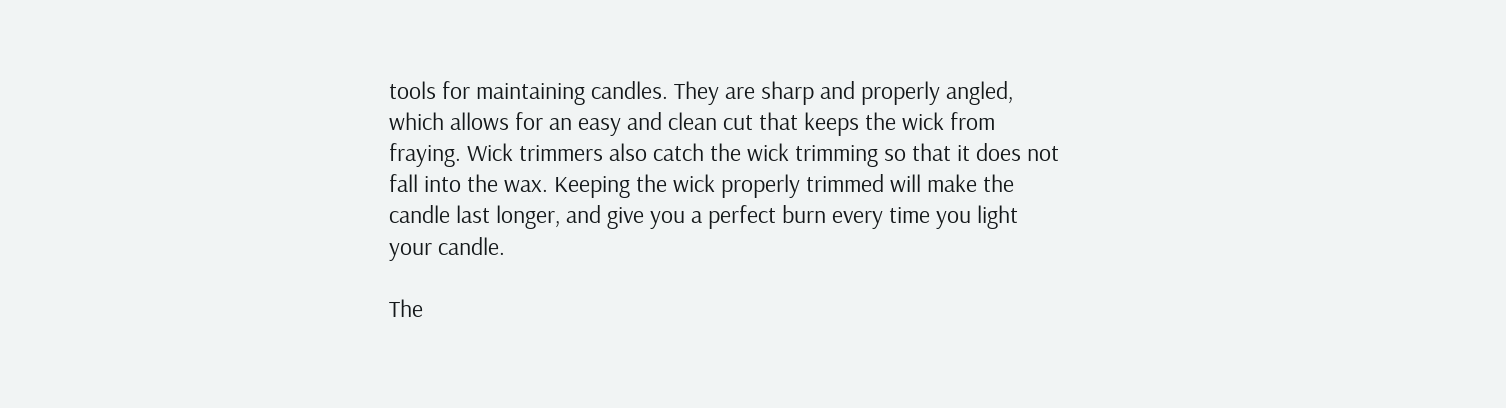tools for maintaining candles. They are sharp and properly angled, which allows for an easy and clean cut that keeps the wick from fraying. Wick trimmers also catch the wick trimming so that it does not fall into the wax. Keeping the wick properly trimmed will make the candle last longer, and give you a perfect burn every time you light your candle.

The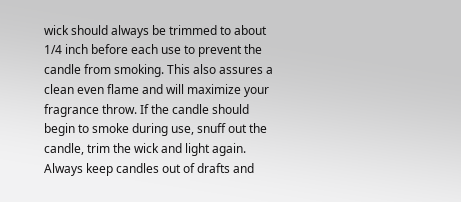wick should always be trimmed to about 1/4 inch before each use to prevent the candle from smoking. This also assures a clean even flame and will maximize your fragrance throw. If the candle should begin to smoke during use, snuff out the candle, trim the wick and light again. Always keep candles out of drafts and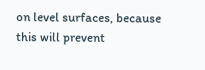on level surfaces, because this will prevent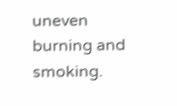uneven burning and smoking.